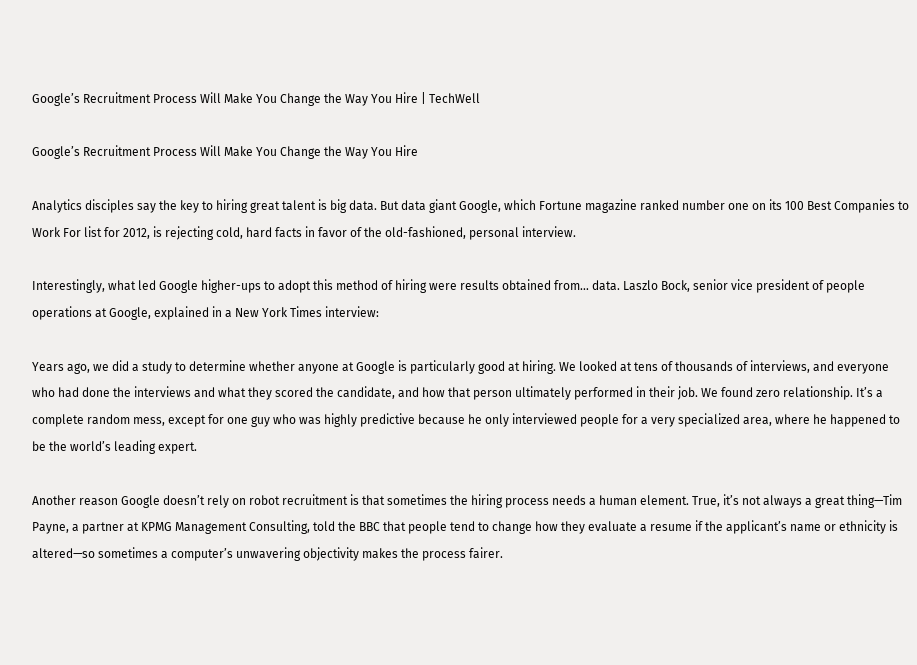Google’s Recruitment Process Will Make You Change the Way You Hire | TechWell

Google’s Recruitment Process Will Make You Change the Way You Hire

Analytics disciples say the key to hiring great talent is big data. But data giant Google, which Fortune magazine ranked number one on its 100 Best Companies to Work For list for 2012, is rejecting cold, hard facts in favor of the old-fashioned, personal interview.

Interestingly, what led Google higher-ups to adopt this method of hiring were results obtained from… data. Laszlo Bock, senior vice president of people operations at Google, explained in a New York Times interview:

Years ago, we did a study to determine whether anyone at Google is particularly good at hiring. We looked at tens of thousands of interviews, and everyone who had done the interviews and what they scored the candidate, and how that person ultimately performed in their job. We found zero relationship. It’s a complete random mess, except for one guy who was highly predictive because he only interviewed people for a very specialized area, where he happened to be the world’s leading expert.

Another reason Google doesn’t rely on robot recruitment is that sometimes the hiring process needs a human element. True, it’s not always a great thing—Tim Payne, a partner at KPMG Management Consulting, told the BBC that people tend to change how they evaluate a resume if the applicant’s name or ethnicity is altered—so sometimes a computer’s unwavering objectivity makes the process fairer.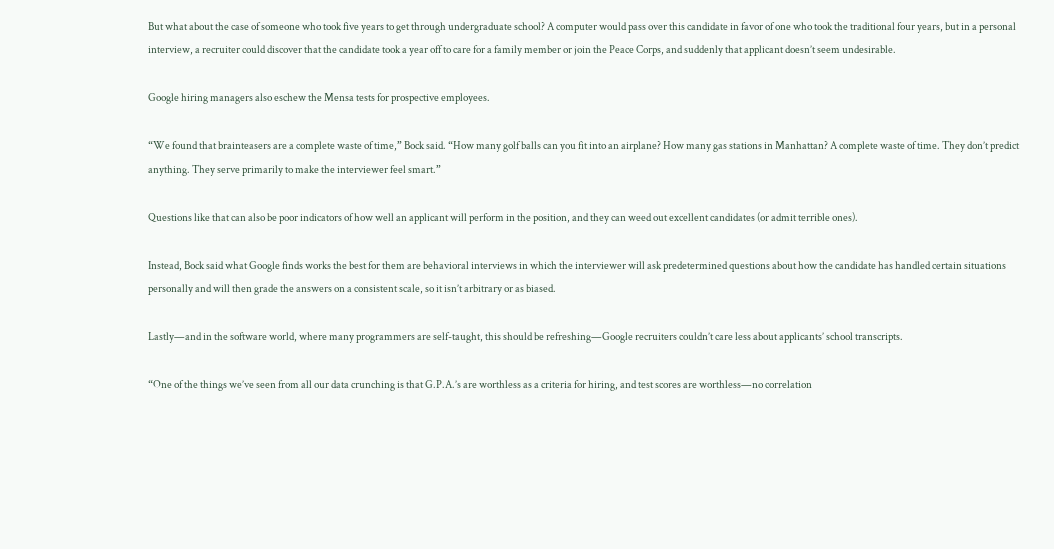But what about the case of someone who took five years to get through undergraduate school? A computer would pass over this candidate in favor of one who took the traditional four years, but in a personal interview, a recruiter could discover that the candidate took a year off to care for a family member or join the Peace Corps, and suddenly that applicant doesn’t seem undesirable.

Google hiring managers also eschew the Mensa tests for prospective employees.

“We found that brainteasers are a complete waste of time,” Bock said. “How many golf balls can you fit into an airplane? How many gas stations in Manhattan? A complete waste of time. They don’t predict anything. They serve primarily to make the interviewer feel smart.”

Questions like that can also be poor indicators of how well an applicant will perform in the position, and they can weed out excellent candidates (or admit terrible ones).

Instead, Bock said what Google finds works the best for them are behavioral interviews in which the interviewer will ask predetermined questions about how the candidate has handled certain situations personally and will then grade the answers on a consistent scale, so it isn’t arbitrary or as biased.

Lastly—and in the software world, where many programmers are self-taught, this should be refreshing—Google recruiters couldn’t care less about applicants’ school transcripts.

“One of the things we’ve seen from all our data crunching is that G.P.A.’s are worthless as a criteria for hiring, and test scores are worthless—no correlation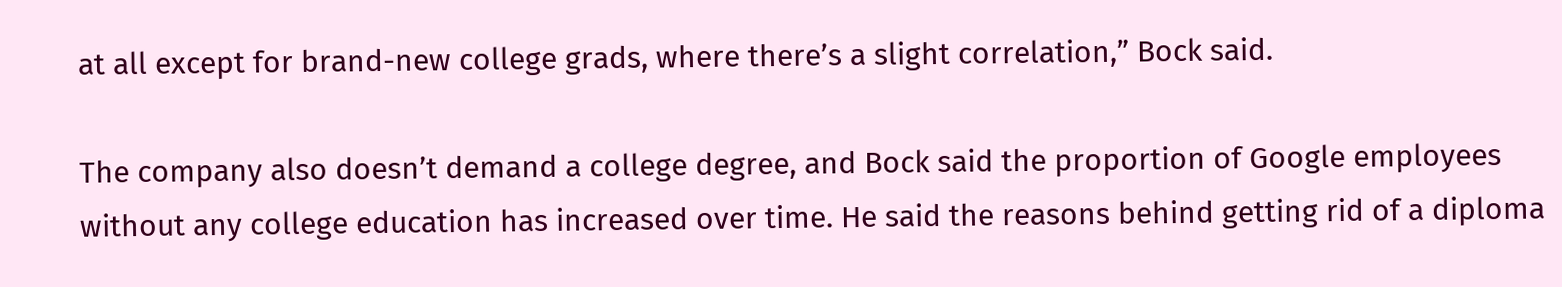at all except for brand-new college grads, where there’s a slight correlation,” Bock said.

The company also doesn’t demand a college degree, and Bock said the proportion of Google employees without any college education has increased over time. He said the reasons behind getting rid of a diploma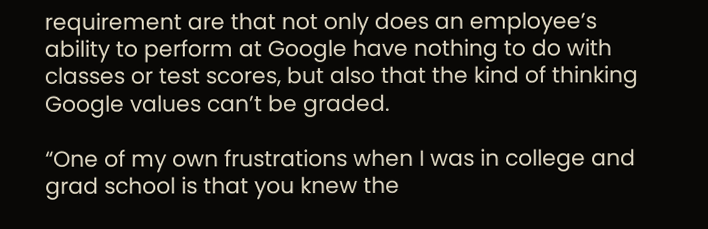requirement are that not only does an employee’s ability to perform at Google have nothing to do with classes or test scores, but also that the kind of thinking Google values can’t be graded.

“One of my own frustrations when I was in college and grad school is that you knew the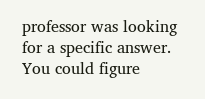professor was looking for a specific answer. You could figure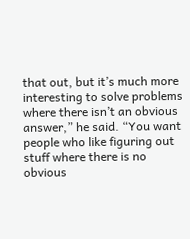that out, but it’s much more interesting to solve problems where there isn’t an obvious answer,” he said. “You want people who like figuring out stuff where there is no obvious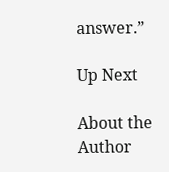answer.”

Up Next

About the Author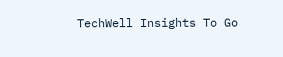TechWell Insights To Go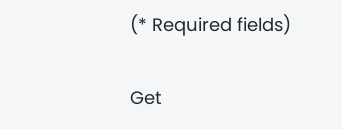(* Required fields)

Get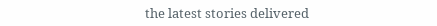the latest stories delivered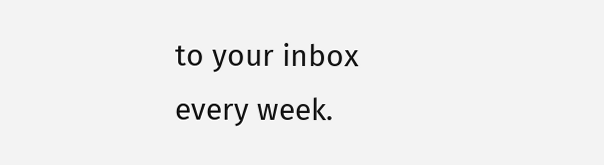to your inbox every week.